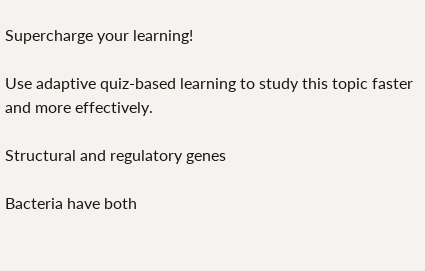Supercharge your learning!

Use adaptive quiz-based learning to study this topic faster and more effectively.

Structural and regulatory genes

Bacteria have both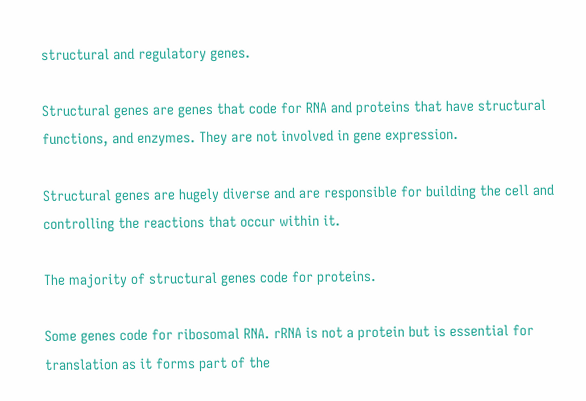structural and regulatory genes.

Structural genes are genes that code for RNA and proteins that have structural functions, and enzymes. They are not involved in gene expression.

Structural genes are hugely diverse and are responsible for building the cell and controlling the reactions that occur within it.

The majority of structural genes code for proteins.

Some genes code for ribosomal RNA. rRNA is not a protein but is essential for translation as it forms part of the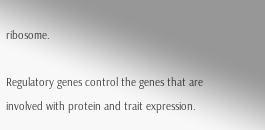ribosome.

Regulatory genes control the genes that are involved with protein and trait expression.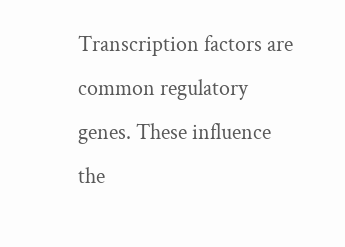Transcription factors are common regulatory genes. These influence the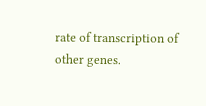rate of transcription of other genes.